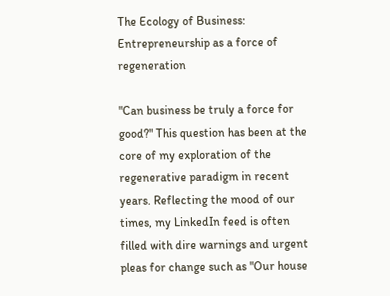The Ecology of Business: Entrepreneurship as a force of regeneration

"Can business be truly a force for good?" This question has been at the core of my exploration of the regenerative paradigm in recent years. Reflecting the mood of our times, my LinkedIn feed is often filled with dire warnings and urgent pleas for change such as "Our house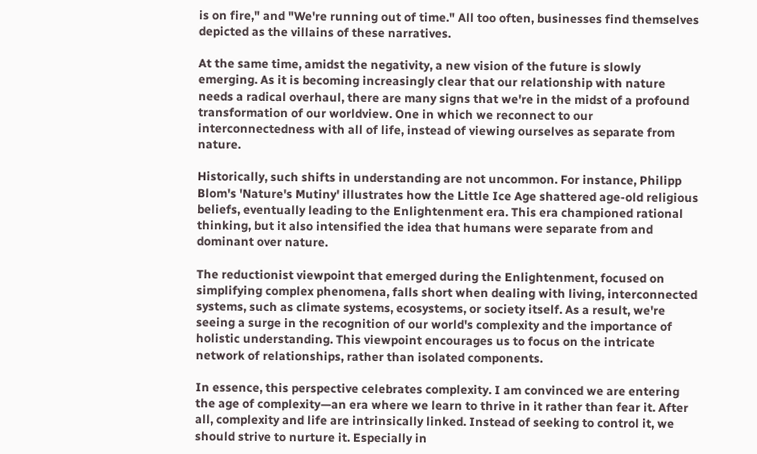is on fire," and "We're running out of time." All too often, businesses find themselves depicted as the villains of these narratives.

At the same time, amidst the negativity, a new vision of the future is slowly emerging. As it is becoming increasingly clear that our relationship with nature needs a radical overhaul, there are many signs that we're in the midst of a profound transformation of our worldview. One in which we reconnect to our interconnectedness with all of life, instead of viewing ourselves as separate from nature.

Historically, such shifts in understanding are not uncommon. For instance, Philipp Blom's 'Nature's Mutiny' illustrates how the Little Ice Age shattered age-old religious beliefs, eventually leading to the Enlightenment era. This era championed rational thinking, but it also intensified the idea that humans were separate from and dominant over nature.

The reductionist viewpoint that emerged during the Enlightenment, focused on simplifying complex phenomena, falls short when dealing with living, interconnected systems, such as climate systems, ecosystems, or society itself. As a result, we're seeing a surge in the recognition of our world's complexity and the importance of holistic understanding. This viewpoint encourages us to focus on the intricate network of relationships, rather than isolated components.

In essence, this perspective celebrates complexity. I am convinced we are entering the age of complexity—an era where we learn to thrive in it rather than fear it. After all, complexity and life are intrinsically linked. Instead of seeking to control it, we should strive to nurture it. Especially in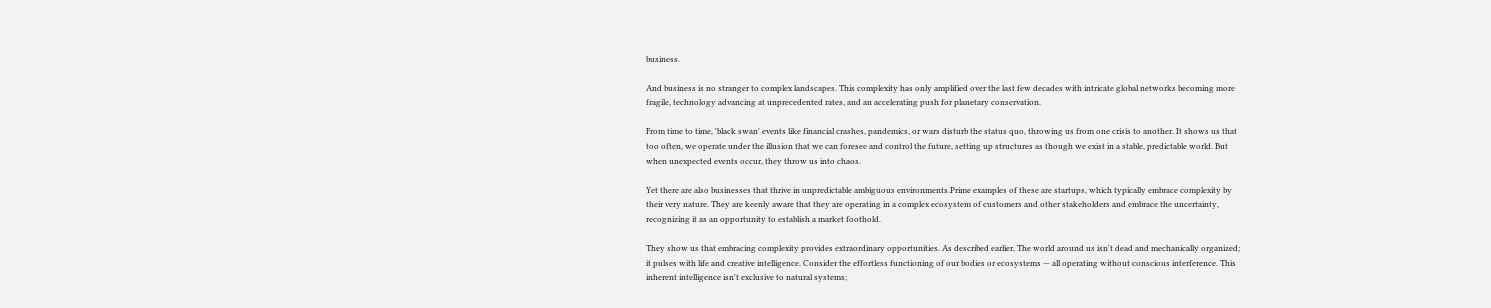business.

And business is no stranger to complex landscapes. This complexity has only amplified over the last few decades with intricate global networks becoming more fragile, technology advancing at unprecedented rates, and an accelerating push for planetary conservation.

From time to time, 'black swan' events like financial crashes, pandemics, or wars disturb the status quo, throwing us from one crisis to another. It shows us that too often, we operate under the illusion that we can foresee and control the future, setting up structures as though we exist in a stable, predictable world. But when unexpected events occur, they throw us into chaos.

Yet there are also businesses that thrive in unpredictable ambiguous environments.Prime examples of these are startups, which typically embrace complexity by their very nature. They are keenly aware that they are operating in a complex ecosystem of customers and other stakeholders and embrace the uncertainty, recognizing it as an opportunity to establish a market foothold.

They show us that embracing complexity provides extraordinary opportunities. As described earlier, The world around us isn't dead and mechanically organized; it pulses with life and creative intelligence. Consider the effortless functioning of our bodies or ecosystems — all operating without conscious interference. This inherent intelligence isn't exclusive to natural systems;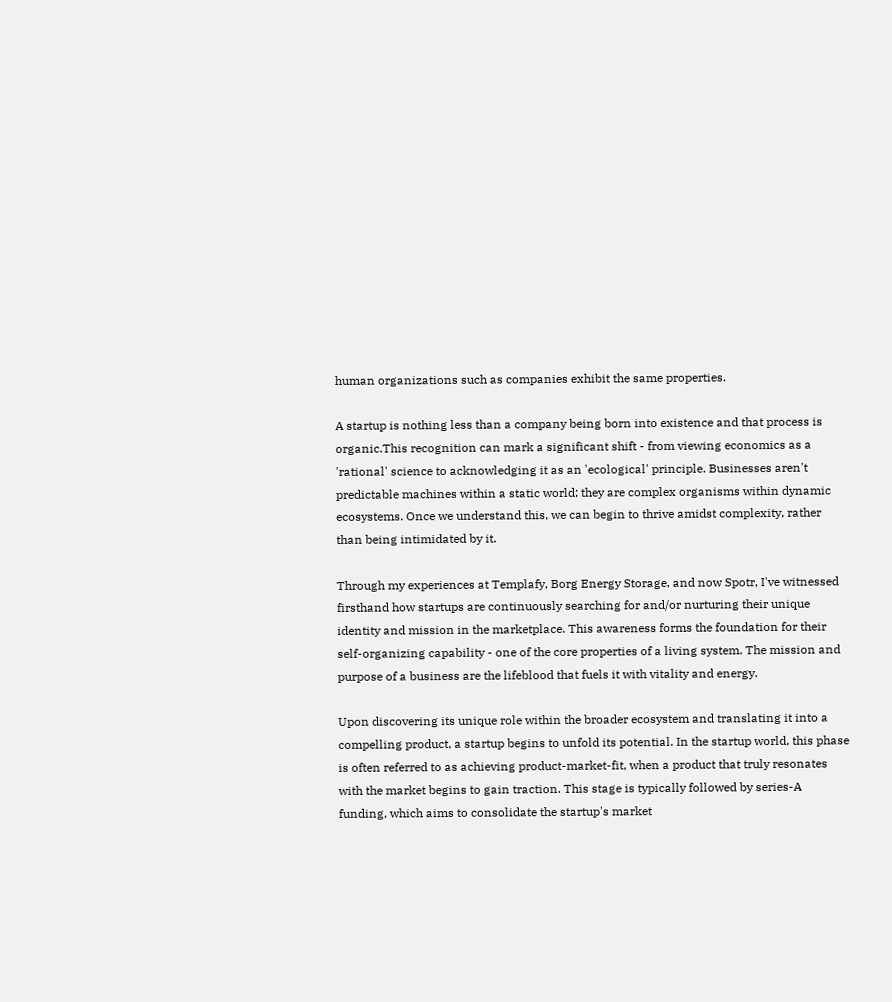human organizations such as companies exhibit the same properties.

A startup is nothing less than a company being born into existence and that process is organic.This recognition can mark a significant shift - from viewing economics as a 'rational' science to acknowledging it as an 'ecological' principle. Businesses aren't predictable machines within a static world; they are complex organisms within dynamic ecosystems. Once we understand this, we can begin to thrive amidst complexity, rather than being intimidated by it.

Through my experiences at Templafy, Borg Energy Storage, and now Spotr, I've witnessed firsthand how startups are continuously searching for and/or nurturing their unique identity and mission in the marketplace. This awareness forms the foundation for their self-organizing capability - one of the core properties of a living system. The mission and purpose of a business are the lifeblood that fuels it with vitality and energy.

Upon discovering its unique role within the broader ecosystem and translating it into a compelling product, a startup begins to unfold its potential. In the startup world, this phase is often referred to as achieving product-market-fit, when a product that truly resonates with the market begins to gain traction. This stage is typically followed by series-A funding, which aims to consolidate the startup's market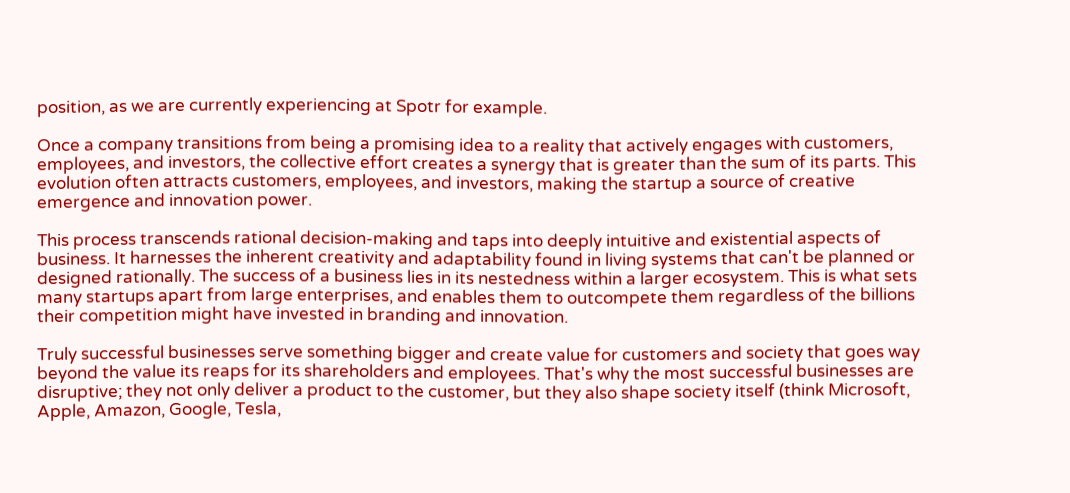position, as we are currently experiencing at Spotr for example.

Once a company transitions from being a promising idea to a reality that actively engages with customers, employees, and investors, the collective effort creates a synergy that is greater than the sum of its parts. This evolution often attracts customers, employees, and investors, making the startup a source of creative emergence and innovation power.

This process transcends rational decision-making and taps into deeply intuitive and existential aspects of business. It harnesses the inherent creativity and adaptability found in living systems that can't be planned or designed rationally. The success of a business lies in its nestedness within a larger ecosystem. This is what sets many startups apart from large enterprises, and enables them to outcompete them regardless of the billions their competition might have invested in branding and innovation.

Truly successful businesses serve something bigger and create value for customers and society that goes way beyond the value its reaps for its shareholders and employees. That's why the most successful businesses are disruptive; they not only deliver a product to the customer, but they also shape society itself (think Microsoft, Apple, Amazon, Google, Tesla,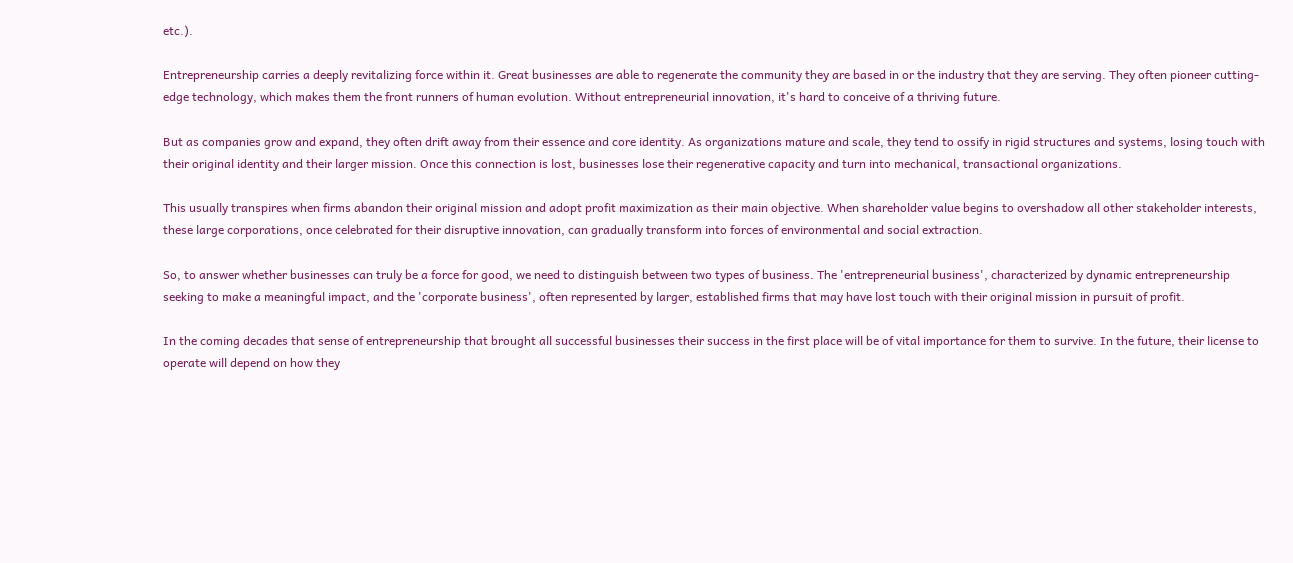etc.).

Entrepreneurship carries a deeply revitalizing force within it. Great businesses are able to regenerate the community they are based in or the industry that they are serving. They often pioneer cutting-edge technology, which makes them the front runners of human evolution. Without entrepreneurial innovation, it's hard to conceive of a thriving future.

But as companies grow and expand, they often drift away from their essence and core identity. As organizations mature and scale, they tend to ossify in rigid structures and systems, losing touch with their original identity and their larger mission. Once this connection is lost, businesses lose their regenerative capacity and turn into mechanical, transactional organizations.

This usually transpires when firms abandon their original mission and adopt profit maximization as their main objective. When shareholder value begins to overshadow all other stakeholder interests, these large corporations, once celebrated for their disruptive innovation, can gradually transform into forces of environmental and social extraction.

So, to answer whether businesses can truly be a force for good, we need to distinguish between two types of business. The 'entrepreneurial business', characterized by dynamic entrepreneurship seeking to make a meaningful impact, and the 'corporate business', often represented by larger, established firms that may have lost touch with their original mission in pursuit of profit.

In the coming decades that sense of entrepreneurship that brought all successful businesses their success in the first place will be of vital importance for them to survive. In the future, their license to operate will depend on how they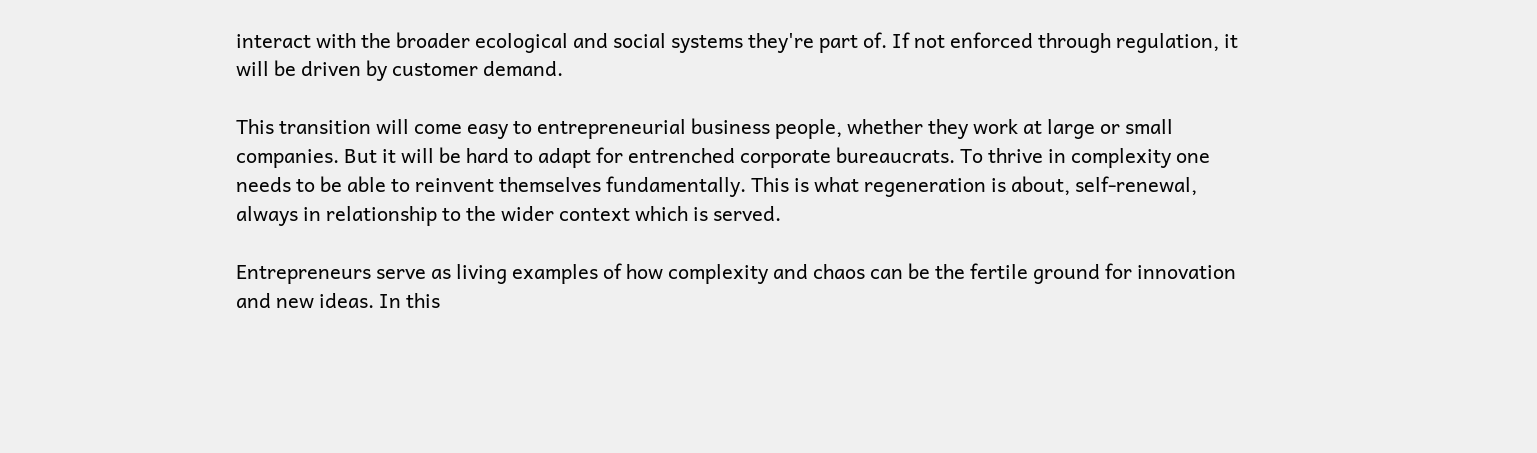interact with the broader ecological and social systems they're part of. If not enforced through regulation, it will be driven by customer demand.

This transition will come easy to entrepreneurial business people, whether they work at large or small companies. But it will be hard to adapt for entrenched corporate bureaucrats. To thrive in complexity one needs to be able to reinvent themselves fundamentally. This is what regeneration is about, self-renewal, always in relationship to the wider context which is served.

Entrepreneurs serve as living examples of how complexity and chaos can be the fertile ground for innovation and new ideas. In this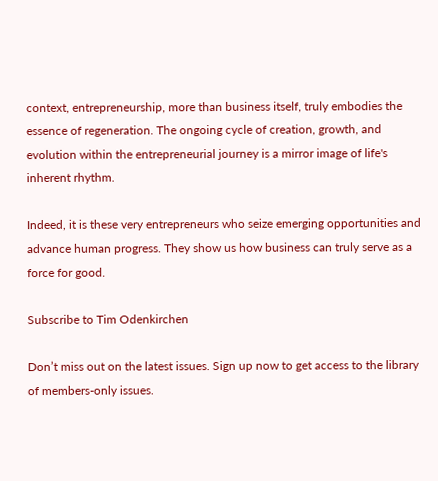context, entrepreneurship, more than business itself, truly embodies the essence of regeneration. The ongoing cycle of creation, growth, and evolution within the entrepreneurial journey is a mirror image of life's inherent rhythm.

Indeed, it is these very entrepreneurs who seize emerging opportunities and advance human progress. They show us how business can truly serve as a force for good.

Subscribe to Tim Odenkirchen

Don’t miss out on the latest issues. Sign up now to get access to the library of members-only issues.